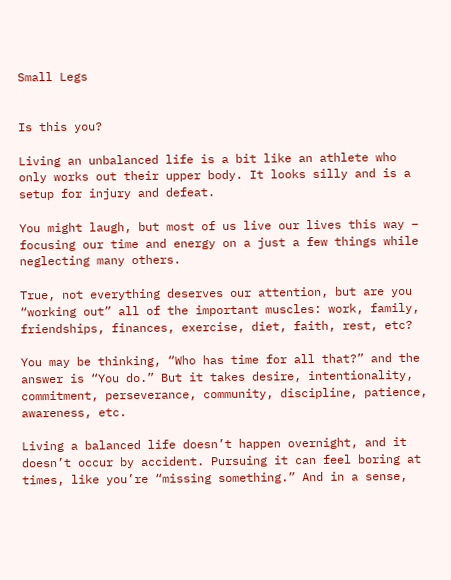Small Legs


Is this you?

Living an unbalanced life is a bit like an athlete who only works out their upper body. It looks silly and is a setup for injury and defeat.

You might laugh, but most of us live our lives this way – focusing our time and energy on a just a few things while neglecting many others.

True, not everything deserves our attention, but are you “working out” all of the important muscles: work, family, friendships, finances, exercise, diet, faith, rest, etc?

You may be thinking, “Who has time for all that?” and the answer is “You do.” But it takes desire, intentionality, commitment, perseverance, community, discipline, patience, awareness, etc.

Living a balanced life doesn’t happen overnight, and it doesn’t occur by accident. Pursuing it can feel boring at times, like you’re “missing something.” And in a sense,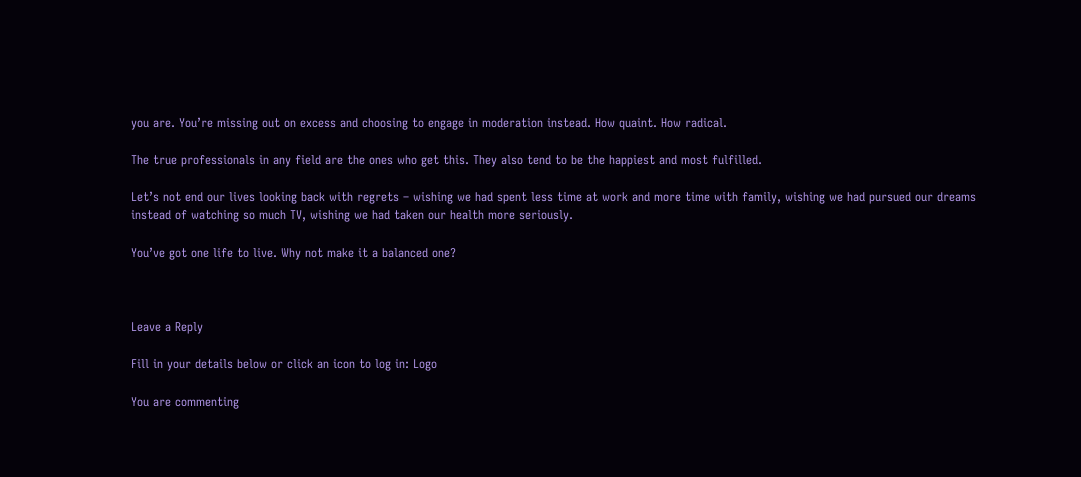you are. You’re missing out on excess and choosing to engage in moderation instead. How quaint. How radical.

The true professionals in any field are the ones who get this. They also tend to be the happiest and most fulfilled.

Let’s not end our lives looking back with regrets – wishing we had spent less time at work and more time with family, wishing we had pursued our dreams instead of watching so much TV, wishing we had taken our health more seriously.

You’ve got one life to live. Why not make it a balanced one?



Leave a Reply

Fill in your details below or click an icon to log in: Logo

You are commenting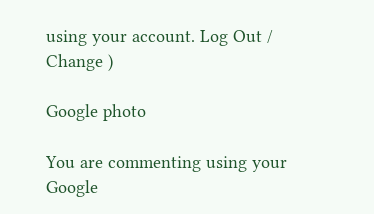using your account. Log Out /  Change )

Google photo

You are commenting using your Google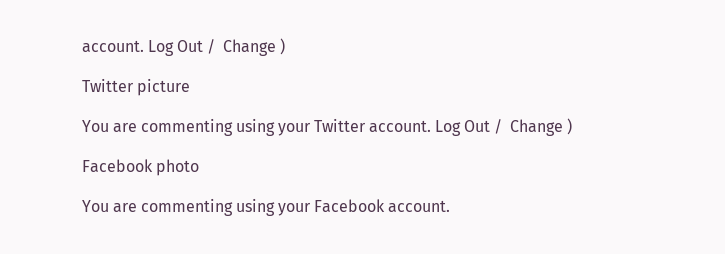account. Log Out /  Change )

Twitter picture

You are commenting using your Twitter account. Log Out /  Change )

Facebook photo

You are commenting using your Facebook account.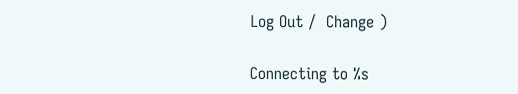Log Out /  Change )

Connecting to %s